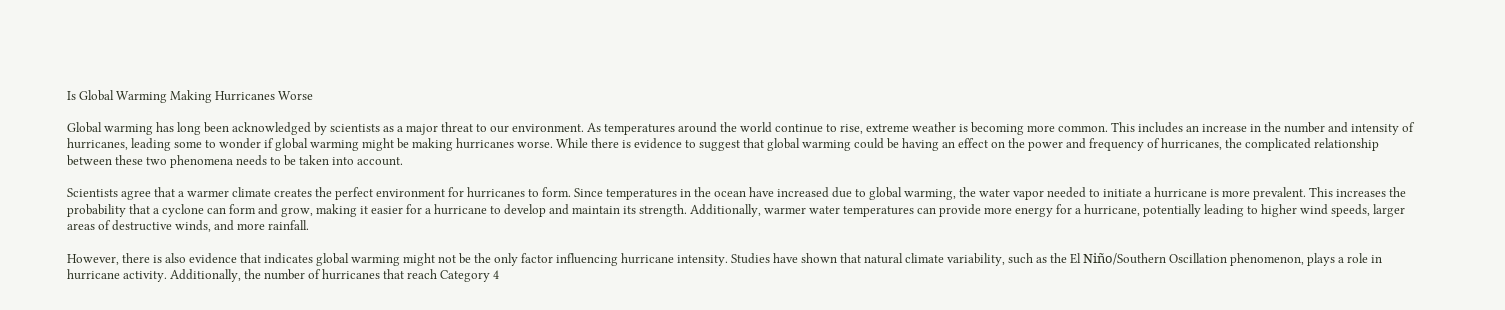Is Global Warming Making Hurricanes Worse

Global warming has long been acknowledged by scientists as a major threat to our environment. As temperatures around the world continue to rise, extreme weather is becoming more common. This includes an increase in the number and intensity of hurricanes, leading some to wonder if global warming might be making hurricanes worse. While there is evidence to suggest that global warming could be having an effect on the power and frequency of hurricanes, the complicated relationship between these two phenomena needs to be taken into account.

Scientists agree that a warmer climate creates the perfect environment for hurricanes to form. Since temperatures in the ocean have increased due to global warming, the water vapor needed to initiate a hurricane is more prevalent. This increases the probability that a cyclone can form and grow, making it easier for a hurricane to develop and maintain its strength. Additionally, warmer water temperatures can provide more energy for a hurricane, potentially leading to higher wind speeds, larger areas of destructive winds, and more rainfall.

However, there is also evidence that indicates global warming might not be the only factor influencing hurricane intensity. Studies have shown that natural climate variability, such as the El Niño/Southern Oscillation phenomenon, plays a role in hurricane activity. Additionally, the number of hurricanes that reach Category 4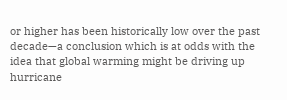or higher has been historically low over the past decade—a conclusion which is at odds with the idea that global warming might be driving up hurricane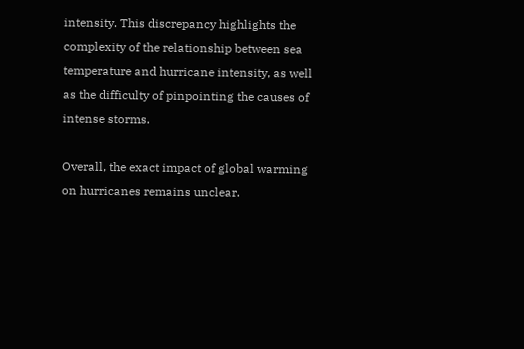intensity. This discrepancy highlights the complexity of the relationship between sea temperature and hurricane intensity, as well as the difficulty of pinpointing the causes of intense storms.

Overall, the exact impact of global warming on hurricanes remains unclear.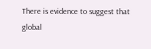There is evidence to suggest that global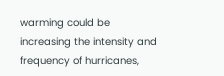warming could be increasing the intensity and frequency of hurricanes,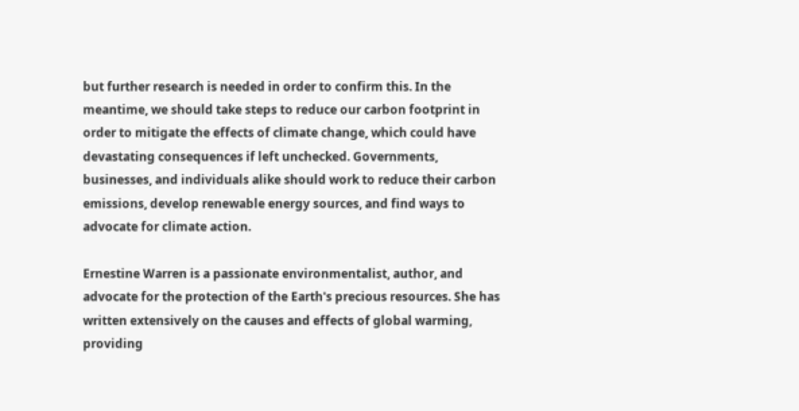but further research is needed in order to confirm this. In the meantime, we should take steps to reduce our carbon footprint in order to mitigate the effects of climate change, which could have devastating consequences if left unchecked. Governments, businesses, and individuals alike should work to reduce their carbon emissions, develop renewable energy sources, and find ways to advocate for climate action.

Ernestine Warren is a passionate environmentalist, author, and advocate for the protection of the Earth's precious resources. She has written extensively on the causes and effects of global warming, providing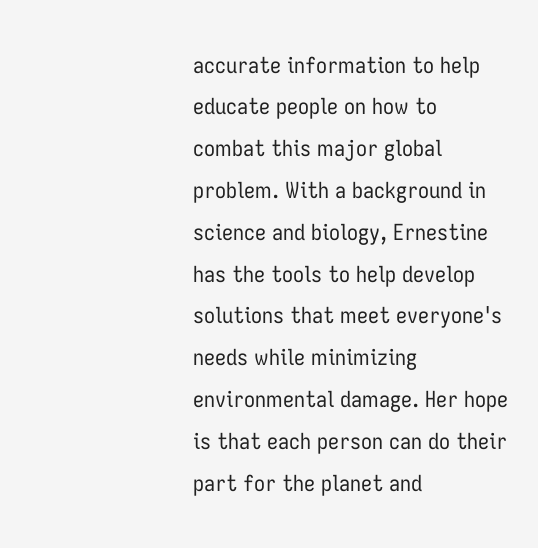accurate information to help educate people on how to combat this major global problem. With a background in science and biology, Ernestine has the tools to help develop solutions that meet everyone's needs while minimizing environmental damage. Her hope is that each person can do their part for the planet and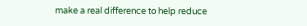make a real difference to help reduce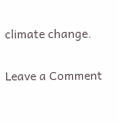climate change.

Leave a Comment